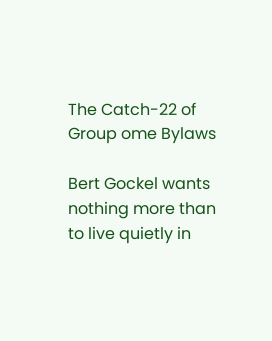The Catch-22 of Group ome Bylaws

Bert Gockel wants nothing more than to live quietly in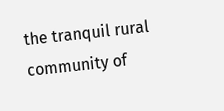the tranquil rural community of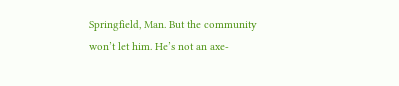Springfield, Man. But the community won’t let him. He’s not an axe-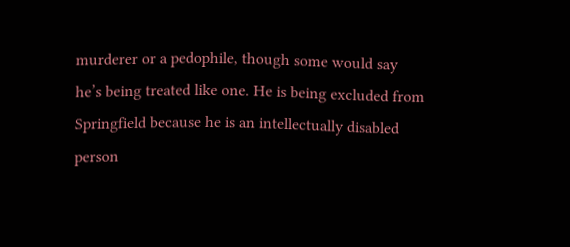murderer or a pedophile, though some would say he’s being treated like one. He is being excluded from Springfield because he is an intellectually disabled person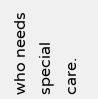who needs special care.